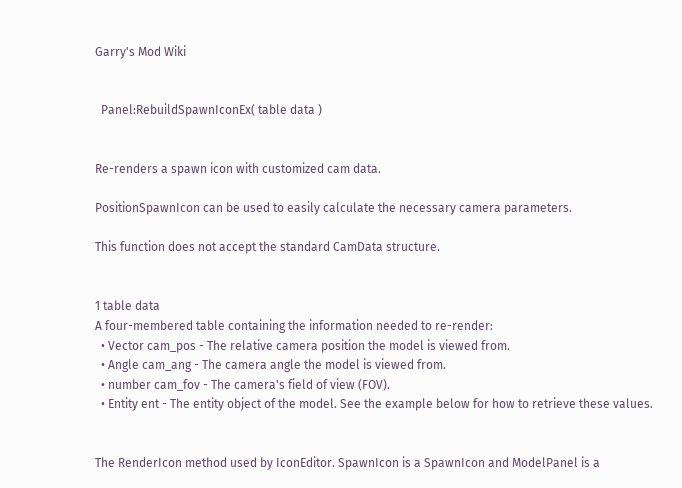Garry's Mod Wiki


  Panel:RebuildSpawnIconEx( table data )


Re-renders a spawn icon with customized cam data.

PositionSpawnIcon can be used to easily calculate the necessary camera parameters.

This function does not accept the standard CamData structure.


1 table data
A four-membered table containing the information needed to re-render:
  • Vector cam_pos - The relative camera position the model is viewed from.
  • Angle cam_ang - The camera angle the model is viewed from.
  • number cam_fov - The camera's field of view (FOV).
  • Entity ent - The entity object of the model. See the example below for how to retrieve these values.


The RenderIcon method used by IconEditor. SpawnIcon is a SpawnIcon and ModelPanel is a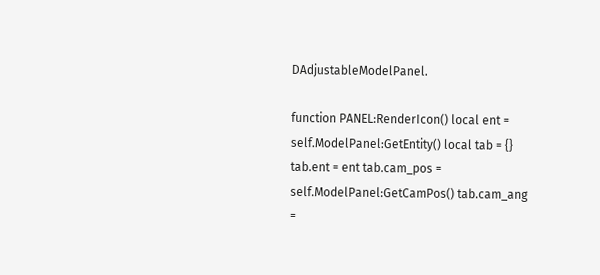DAdjustableModelPanel.

function PANEL:RenderIcon() local ent = self.ModelPanel:GetEntity() local tab = {} tab.ent = ent tab.cam_pos = self.ModelPanel:GetCamPos() tab.cam_ang =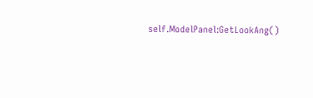self.ModelPanel:GetLookAng()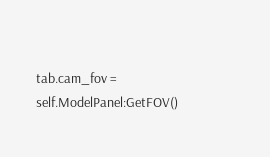tab.cam_fov = self.ModelPanel:GetFOV()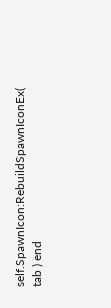self.SpawnIcon:RebuildSpawnIconEx( tab ) end